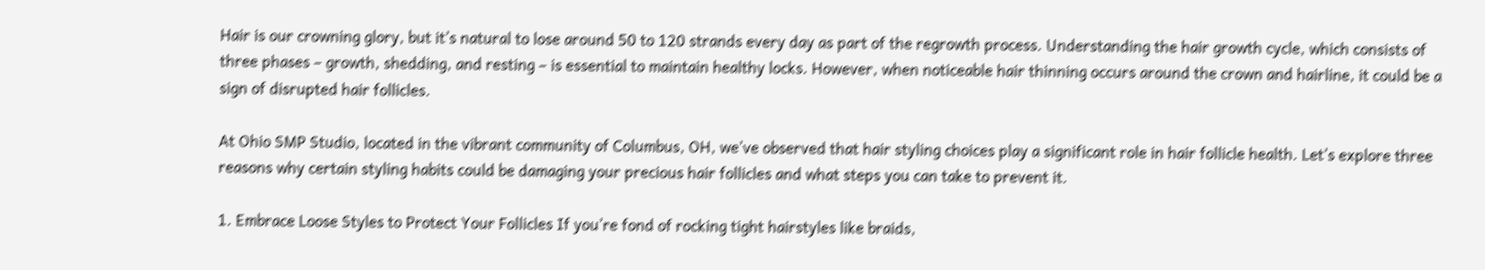Hair is our crowning glory, but it’s natural to lose around 50 to 120 strands every day as part of the regrowth process. Understanding the hair growth cycle, which consists of three phases – growth, shedding, and resting – is essential to maintain healthy locks. However, when noticeable hair thinning occurs around the crown and hairline, it could be a sign of disrupted hair follicles.

At Ohio SMP Studio, located in the vibrant community of Columbus, OH, we’ve observed that hair styling choices play a significant role in hair follicle health. Let’s explore three reasons why certain styling habits could be damaging your precious hair follicles and what steps you can take to prevent it.

1. Embrace Loose Styles to Protect Your Follicles If you’re fond of rocking tight hairstyles like braids,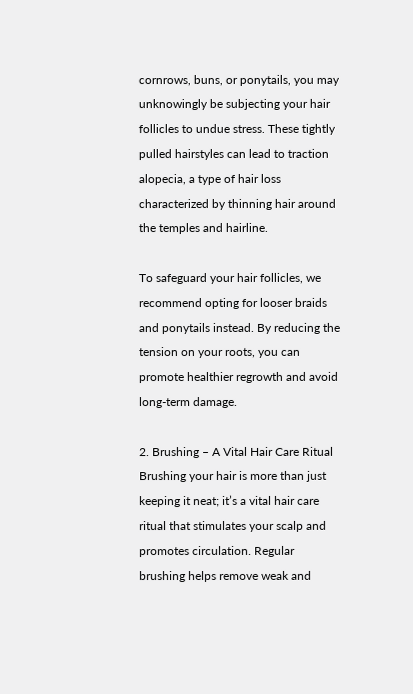cornrows, buns, or ponytails, you may unknowingly be subjecting your hair follicles to undue stress. These tightly pulled hairstyles can lead to traction alopecia, a type of hair loss characterized by thinning hair around the temples and hairline.

To safeguard your hair follicles, we recommend opting for looser braids and ponytails instead. By reducing the tension on your roots, you can promote healthier regrowth and avoid long-term damage.

2. Brushing – A Vital Hair Care Ritual Brushing your hair is more than just keeping it neat; it’s a vital hair care ritual that stimulates your scalp and promotes circulation. Regular brushing helps remove weak and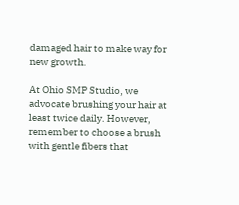damaged hair to make way for new growth.

At Ohio SMP Studio, we advocate brushing your hair at least twice daily. However, remember to choose a brush with gentle fibers that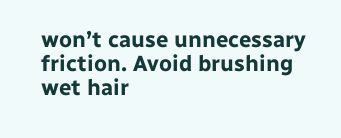won’t cause unnecessary friction. Avoid brushing wet hair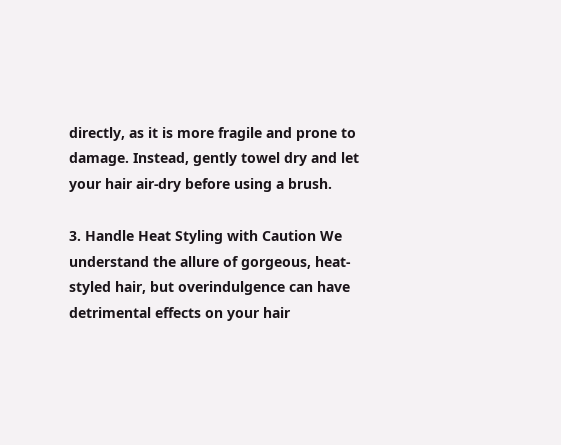directly, as it is more fragile and prone to damage. Instead, gently towel dry and let your hair air-dry before using a brush.

3. Handle Heat Styling with Caution We understand the allure of gorgeous, heat-styled hair, but overindulgence can have detrimental effects on your hair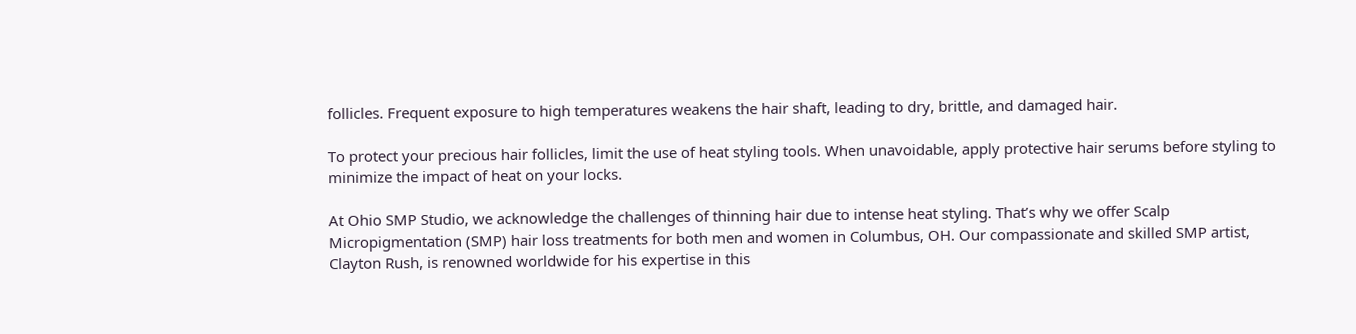follicles. Frequent exposure to high temperatures weakens the hair shaft, leading to dry, brittle, and damaged hair.

To protect your precious hair follicles, limit the use of heat styling tools. When unavoidable, apply protective hair serums before styling to minimize the impact of heat on your locks.

At Ohio SMP Studio, we acknowledge the challenges of thinning hair due to intense heat styling. That’s why we offer Scalp Micropigmentation (SMP) hair loss treatments for both men and women in Columbus, OH. Our compassionate and skilled SMP artist, Clayton Rush, is renowned worldwide for his expertise in this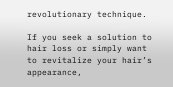revolutionary technique.

If you seek a solution to hair loss or simply want to revitalize your hair’s appearance,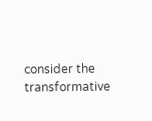consider the transformative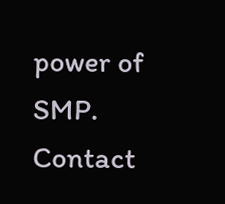power of SMP. Contact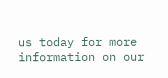us today for more information on our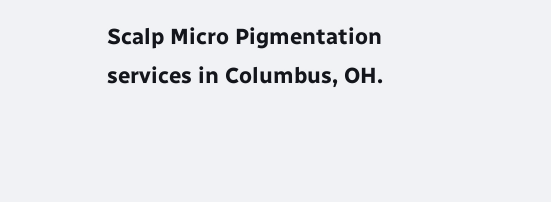Scalp Micro Pigmentation services in Columbus, OH.